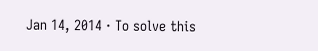Jan 14, 2014 · To solve this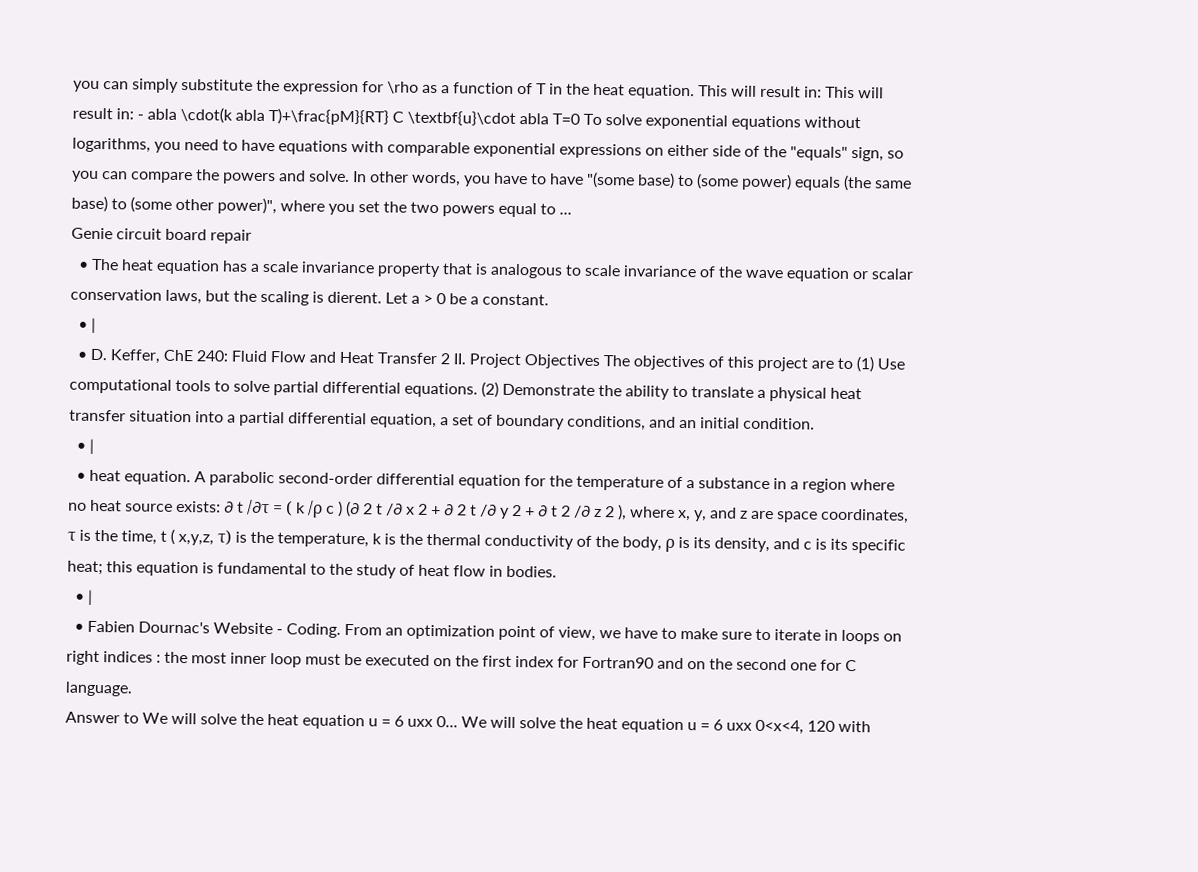you can simply substitute the expression for \rho as a function of T in the heat equation. This will result in: This will result in: - abla \cdot(k abla T)+\frac{pM}{RT} C \textbf{u}\cdot abla T=0 To solve exponential equations without logarithms, you need to have equations with comparable exponential expressions on either side of the "equals" sign, so you can compare the powers and solve. In other words, you have to have "(some base) to (some power) equals (the same base) to (some other power)", where you set the two powers equal to ...
Genie circuit board repair
  • The heat equation has a scale invariance property that is analogous to scale invariance of the wave equation or scalar conservation laws, but the scaling is dierent. Let a > 0 be a constant.
  • |
  • D. Keffer, ChE 240: Fluid Flow and Heat Transfer 2 II. Project Objectives The objectives of this project are to (1) Use computational tools to solve partial differential equations. (2) Demonstrate the ability to translate a physical heat transfer situation into a partial differential equation, a set of boundary conditions, and an initial condition.
  • |
  • heat equation. A parabolic second-order differential equation for the temperature of a substance in a region where no heat source exists: ∂ t /∂τ = ( k /ρ c ) (∂ 2 t /∂ x 2 + ∂ 2 t /∂ y 2 + ∂ t 2 /∂ z 2 ), where x, y, and z are space coordinates, τ is the time, t ( x,y,z, τ) is the temperature, k is the thermal conductivity of the body, ρ is its density, and c is its specific heat; this equation is fundamental to the study of heat flow in bodies.
  • |
  • Fabien Dournac's Website - Coding. From an optimization point of view, we have to make sure to iterate in loops on right indices : the most inner loop must be executed on the first index for Fortran90 and on the second one for C language.
Answer to We will solve the heat equation u = 6 uxx 0... We will solve the heat equation u = 6 uxx 0<x<4, 120 with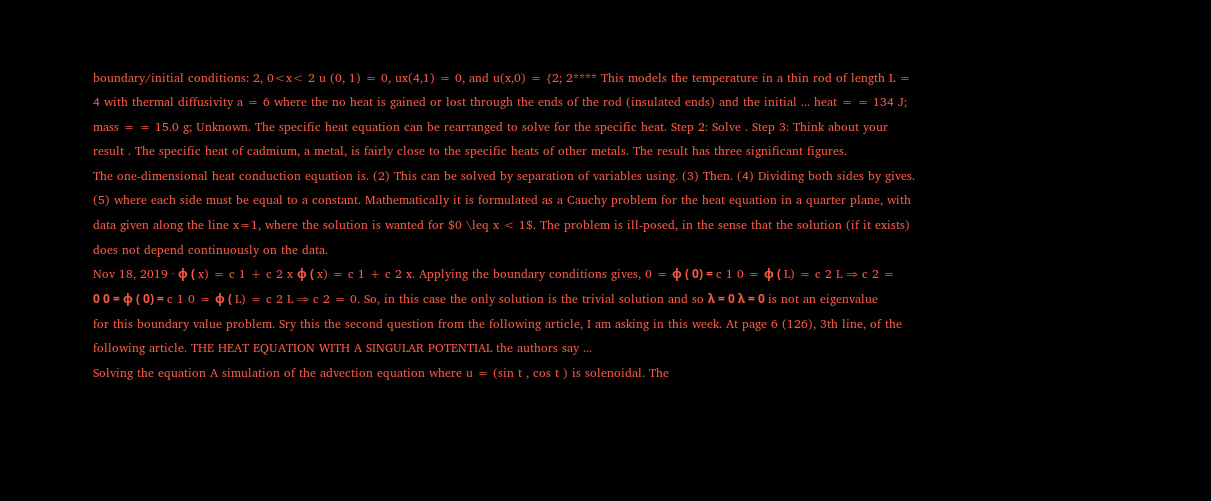boundary/initial conditions: 2, 0<x< 2 u (0, 1) = 0, ux(4,1) = 0, and u(x,0) = {2; 2**** This models the temperature in a thin rod of length L = 4 with thermal diffusivity a = 6 where the no heat is gained or lost through the ends of the rod (insulated ends) and the initial ... heat = = 134 J; mass = = 15.0 g; Unknown. The specific heat equation can be rearranged to solve for the specific heat. Step 2: Solve . Step 3: Think about your result . The specific heat of cadmium, a metal, is fairly close to the specific heats of other metals. The result has three significant figures.
The one-dimensional heat conduction equation is. (2) This can be solved by separation of variables using. (3) Then. (4) Dividing both sides by gives. (5) where each side must be equal to a constant. Mathematically it is formulated as a Cauchy problem for the heat equation in a quarter plane, with data given along the line x=1, where the solution is wanted for $0 \leq x < 1$. The problem is ill-posed, in the sense that the solution (if it exists) does not depend continuously on the data.
Nov 18, 2019 · φ ( x) = c 1 + c 2 x φ ( x) = c 1 + c 2 x. Applying the boundary conditions gives, 0 = φ ( 0) = c 1 0 = φ ( L) = c 2 L ⇒ c 2 = 0 0 = φ ( 0) = c 1 0 = φ ( L) = c 2 L ⇒ c 2 = 0. So, in this case the only solution is the trivial solution and so λ = 0 λ = 0 is not an eigenvalue for this boundary value problem. Sry this the second question from the following article, I am asking in this week. At page 6 (126), 3th line, of the following article. THE HEAT EQUATION WITH A SINGULAR POTENTIAL the authors say ...
Solving the equation A simulation of the advection equation where u = (sin t , cos t ) is solenoidal. The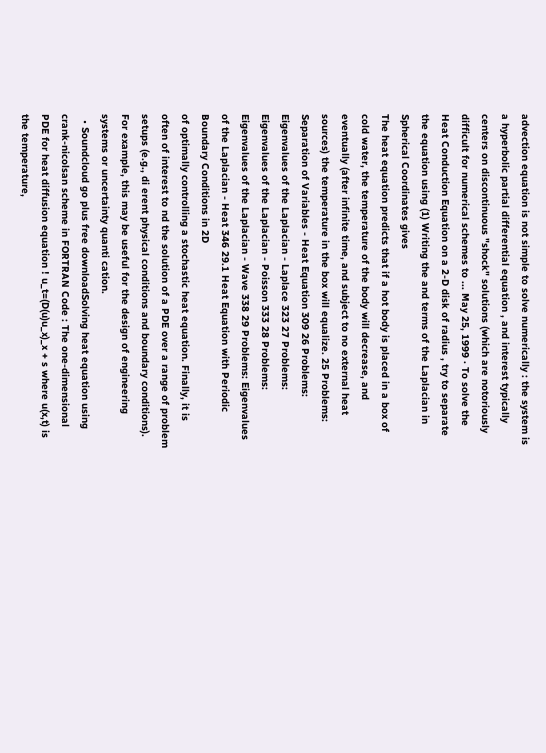advection equation is not simple to solve numerically : the system is a hyperbolic partial differential equation , and interest typically centers on discontinuous "shock" solutions (which are notoriously difficult for numerical schemes to ... May 25, 1999 · To solve the Heat Conduction Equation on a 2-D disk of radius , try to separate the equation using (1) Writing the and terms of the Laplacian in Spherical Coordinates gives
The heat equation predicts that if a hot body is placed in a box of cold water, the temperature of the body will decrease, and eventually (after infinite time, and subject to no external heat sources) the temperature in the box will equalize. 25 Problems: Separation of Variables - Heat Equation 309 26 Problems: Eigenvalues of the Laplacian - Laplace 323 27 Problems: Eigenvalues of the Laplacian - Poisson 333 28 Problems: Eigenvalues of the Laplacian - Wave 338 29 Problems: Eigenvalues of the Laplacian - Heat 346 29.1 Heat Equation with Periodic Boundary Conditions in 2D
of optimally controlling a stochastic heat equation. Finally, it is often of interest to nd the solution of a PDE over a range of problem setups (e.g., di erent physical conditions and boundary conditions). For example, this may be useful for the design of engineering systems or uncertainty quanti cation.
  • Soundcloud go plus free downloadSolving heat equation using crank-nicolsan scheme in FORTRAN Code : The one-dimensional PDE for heat diffusion equation ! u_t=(D(u)u_x)_x + s where u(x,t) is the temperature,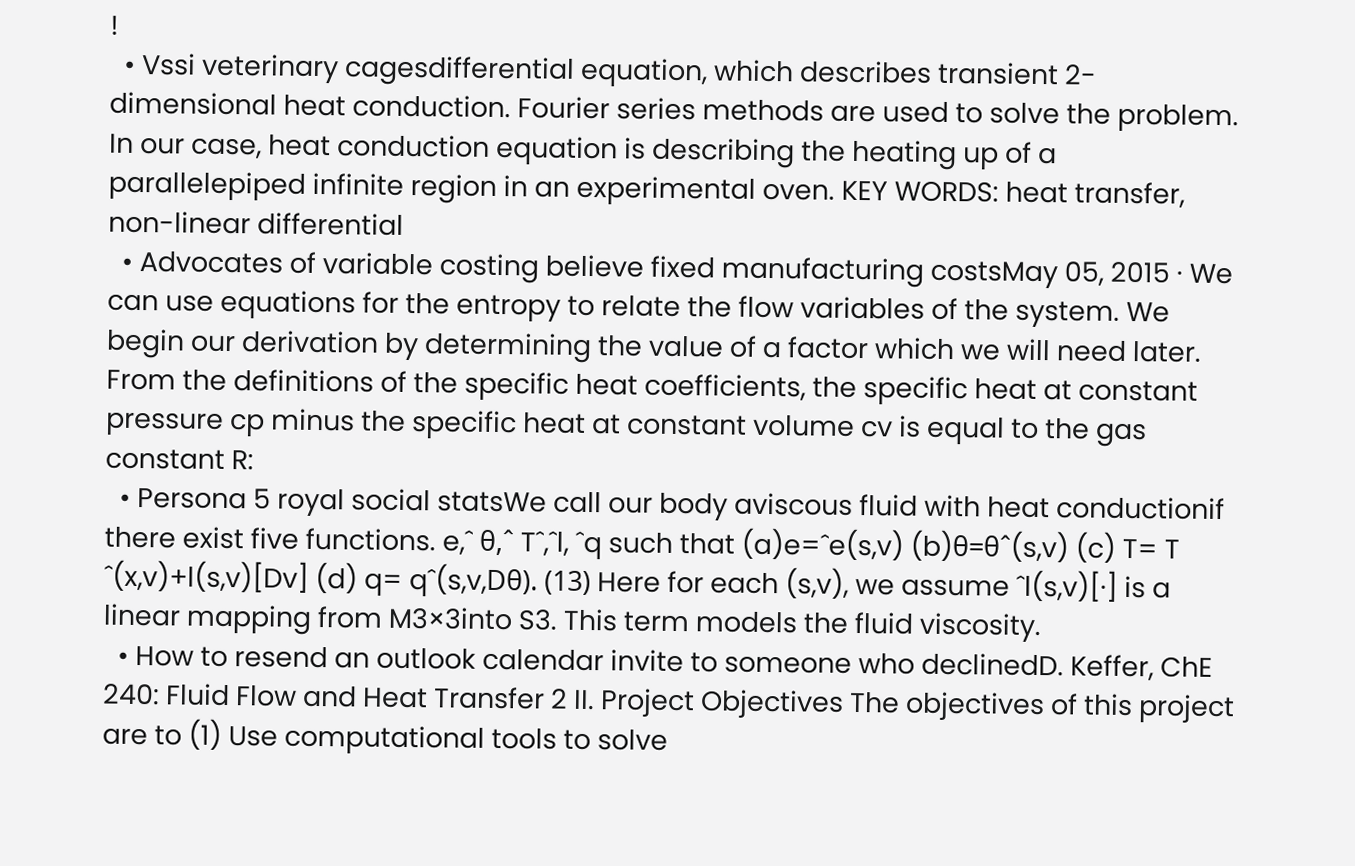!
  • Vssi veterinary cagesdifferential equation, which describes transient 2-dimensional heat conduction. Fourier series methods are used to solve the problem. In our case, heat conduction equation is describing the heating up of a parallelepiped infinite region in an experimental oven. KEY WORDS: heat transfer, non-linear differential
  • Advocates of variable costing believe fixed manufacturing costsMay 05, 2015 · We can use equations for the entropy to relate the flow variables of the system. We begin our derivation by determining the value of a factor which we will need later. From the definitions of the specific heat coefficients, the specific heat at constant pressure cp minus the specific heat at constant volume cv is equal to the gas constant R:
  • Persona 5 royal social statsWe call our body aviscous fluid with heat conductionif there exist five functions. e,ˆ θ,ˆ Tˆ,ˆl, ˆq such that (a)e=ˆe(s,v) (b)θ=θˆ(s,v) (c) T= T ˆ(x,v)+l(s,v)[Dv] (d) q= qˆ(s,v,Dθ). (13) Here for each (s,v), we assume ˆl(s,v)[·] is a linear mapping from M3×3into S3. This term models the fluid viscosity.
  • How to resend an outlook calendar invite to someone who declinedD. Keffer, ChE 240: Fluid Flow and Heat Transfer 2 II. Project Objectives The objectives of this project are to (1) Use computational tools to solve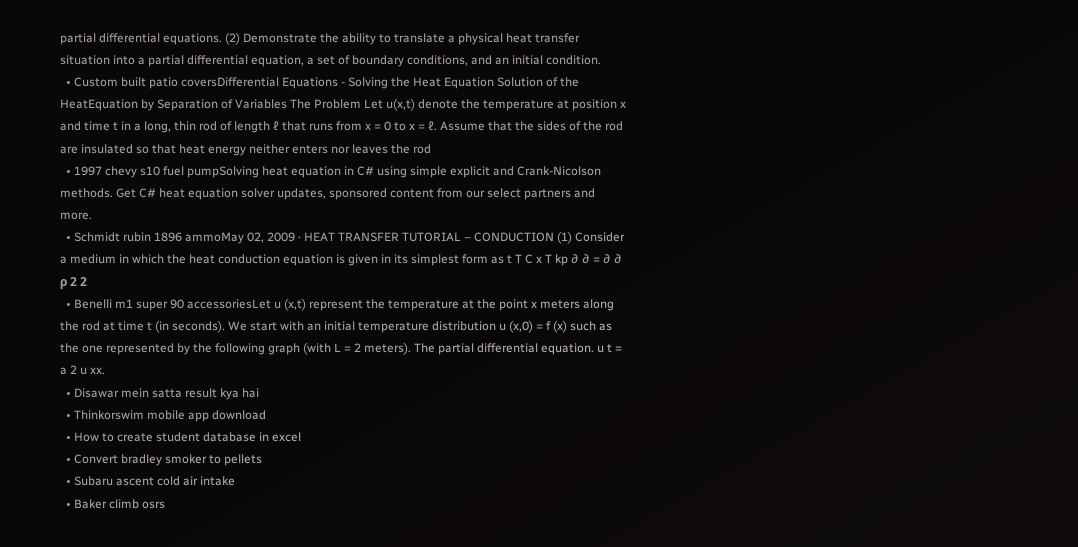partial differential equations. (2) Demonstrate the ability to translate a physical heat transfer situation into a partial differential equation, a set of boundary conditions, and an initial condition.
  • Custom built patio coversDifferential Equations - Solving the Heat Equation Solution of the HeatEquation by Separation of Variables The Problem Let u(x,t) denote the temperature at position x and time t in a long, thin rod of length ℓ that runs from x = 0 to x = ℓ. Assume that the sides of the rod are insulated so that heat energy neither enters nor leaves the rod
  • 1997 chevy s10 fuel pumpSolving heat equation in C# using simple explicit and Crank-Nicolson methods. Get C# heat equation solver updates, sponsored content from our select partners and more.
  • Schmidt rubin 1896 ammoMay 02, 2009 · HEAT TRANSFER TUTORIAL – CONDUCTION (1) Consider a medium in which the heat conduction equation is given in its simplest form as t T C x T kp ∂ ∂ = ∂ ∂ ρ 2 2
  • Benelli m1 super 90 accessoriesLet u (x,t) represent the temperature at the point x meters along the rod at time t (in seconds). We start with an initial temperature distribution u (x,0) = f (x) such as the one represented by the following graph (with L = 2 meters). The partial differential equation. u t = a 2 u xx.
  • Disawar mein satta result kya hai
  • Thinkorswim mobile app download
  • How to create student database in excel
  • Convert bradley smoker to pellets
  • Subaru ascent cold air intake
  • Baker climb osrs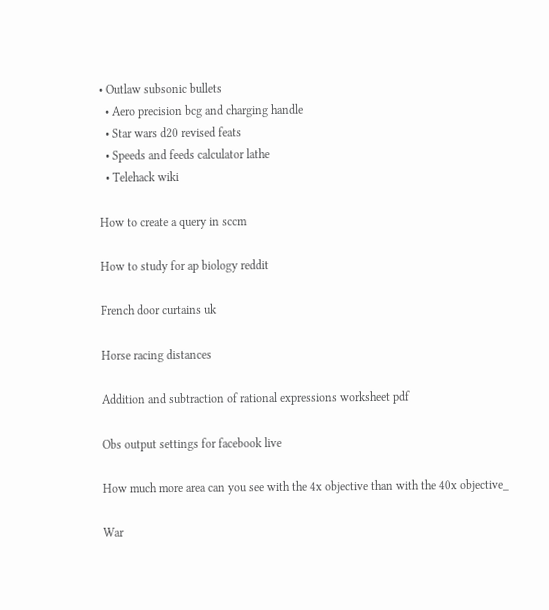• Outlaw subsonic bullets
  • Aero precision bcg and charging handle
  • Star wars d20 revised feats
  • Speeds and feeds calculator lathe
  • Telehack wiki

How to create a query in sccm

How to study for ap biology reddit

French door curtains uk

Horse racing distances

Addition and subtraction of rational expressions worksheet pdf

Obs output settings for facebook live

How much more area can you see with the 4x objective than with the 40x objective_

War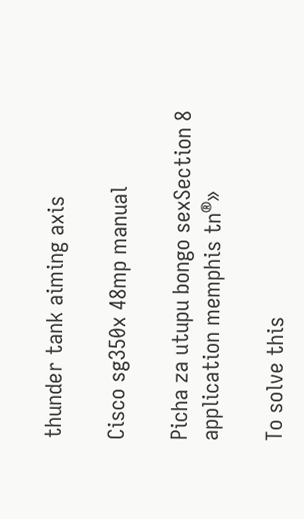thunder tank aiming axis

Cisco sg350x 48mp manual

Picha za utupu bongo sexSection 8 application memphis tn®»

To solve this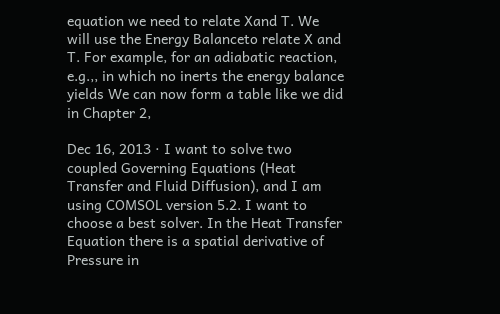equation we need to relate Xand T. We will use the Energy Balanceto relate X and T. For example, for an adiabatic reaction, e.g.,, in which no inerts the energy balance yields We can now form a table like we did in Chapter 2,

Dec 16, 2013 · I want to solve two coupled Governing Equations (Heat Transfer and Fluid Diffusion), and I am using COMSOL version 5.2. I want to choose a best solver. In the Heat Transfer Equation there is a spatial derivative of Pressure in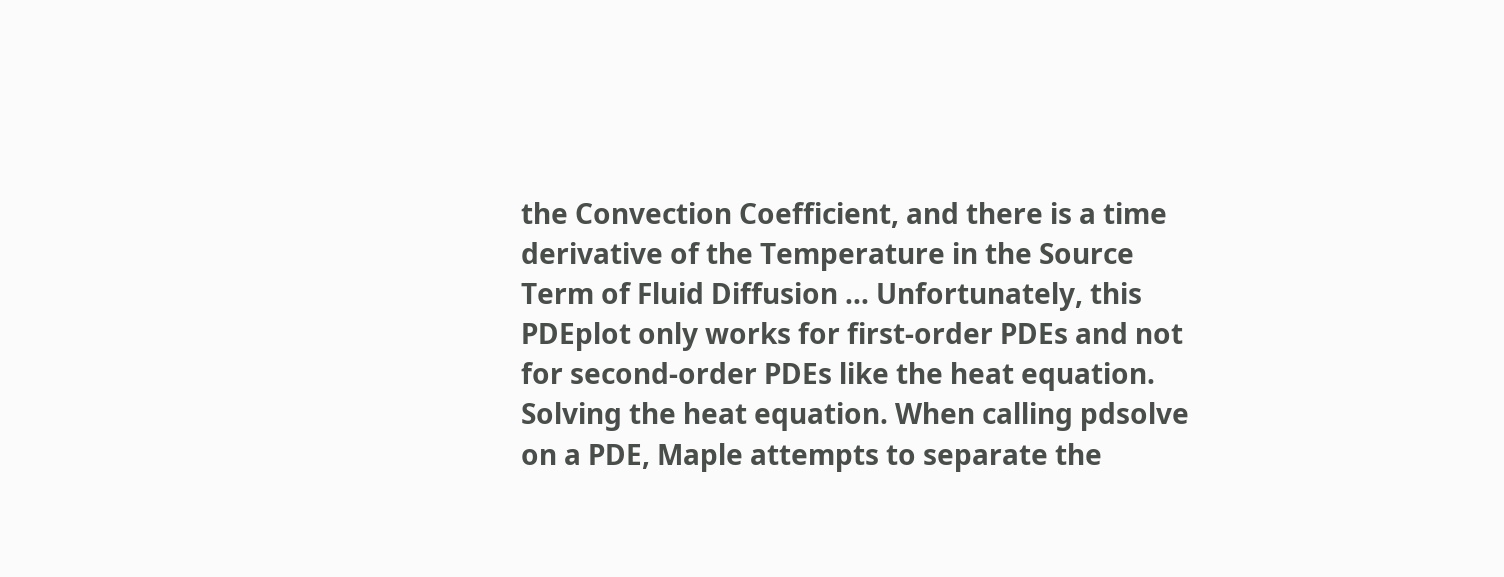the Convection Coefficient, and there is a time derivative of the Temperature in the Source Term of Fluid Diffusion ... Unfortunately, this PDEplot only works for first-order PDEs and not for second-order PDEs like the heat equation. Solving the heat equation. When calling pdsolve on a PDE, Maple attempts to separate the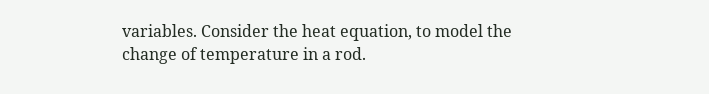variables. Consider the heat equation, to model the change of temperature in a rod.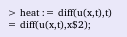> heat := diff(u(x,t),t) = diff(u(x,t),x$2);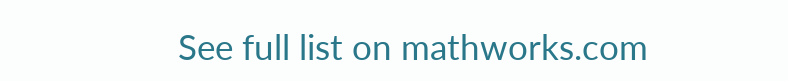See full list on mathworks.com